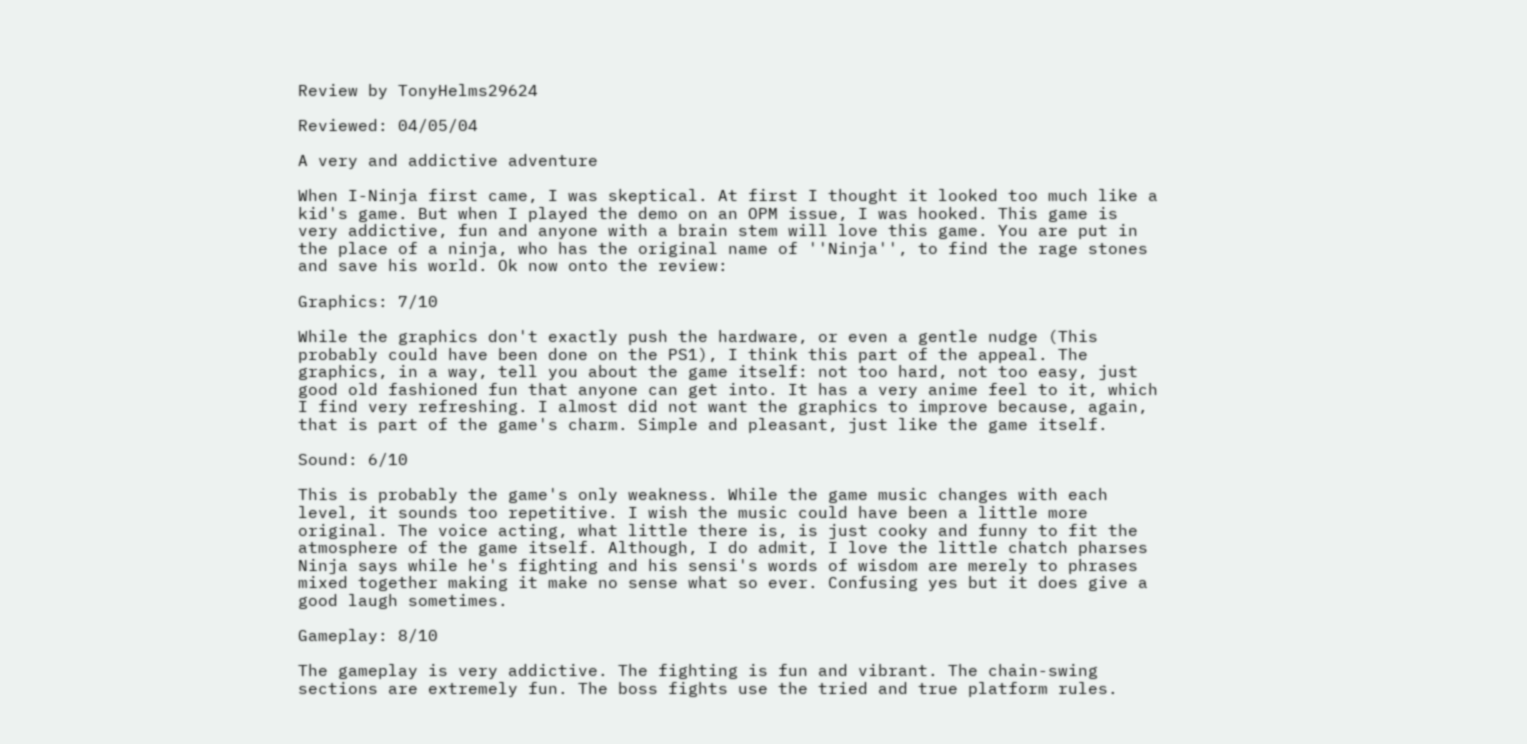Review by TonyHelms29624

Reviewed: 04/05/04

A very and addictive adventure

When I-Ninja first came, I was skeptical. At first I thought it looked too much like a kid's game. But when I played the demo on an OPM issue, I was hooked. This game is very addictive, fun and anyone with a brain stem will love this game. You are put in the place of a ninja, who has the original name of ''Ninja'', to find the rage stones and save his world. Ok now onto the review:

Graphics: 7/10

While the graphics don't exactly push the hardware, or even a gentle nudge (This probably could have been done on the PS1), I think this part of the appeal. The graphics, in a way, tell you about the game itself: not too hard, not too easy, just good old fashioned fun that anyone can get into. It has a very anime feel to it, which I find very refreshing. I almost did not want the graphics to improve because, again, that is part of the game's charm. Simple and pleasant, just like the game itself.

Sound: 6/10

This is probably the game's only weakness. While the game music changes with each level, it sounds too repetitive. I wish the music could have been a little more original. The voice acting, what little there is, is just cooky and funny to fit the atmosphere of the game itself. Although, I do admit, I love the little chatch pharses Ninja says while he's fighting and his sensi's words of wisdom are merely to phrases mixed together making it make no sense what so ever. Confusing yes but it does give a good laugh sometimes.

Gameplay: 8/10

The gameplay is very addictive. The fighting is fun and vibrant. The chain-swing sections are extremely fun. The boss fights use the tried and true platform rules.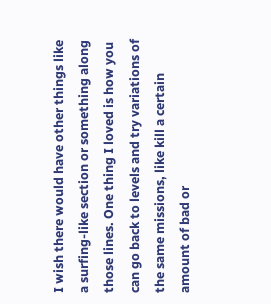I wish there would have other things like a surfing-like section or something along those lines. One thing I loved is how you can go back to levels and try variations of the same missions, like kill a certain amount of bad or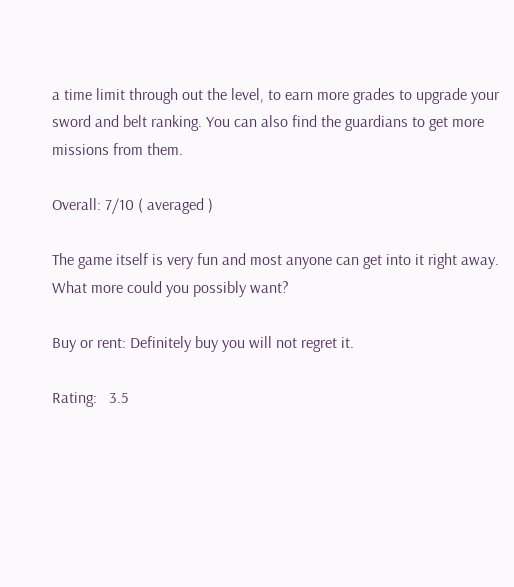a time limit through out the level, to earn more grades to upgrade your sword and belt ranking. You can also find the guardians to get more missions from them.

Overall: 7/10 ( averaged )

The game itself is very fun and most anyone can get into it right away. What more could you possibly want?

Buy or rent: Definitely buy you will not regret it.

Rating:   3.5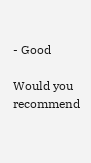- Good

Would you recommend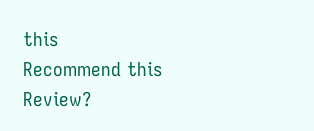this
Recommend this
Review?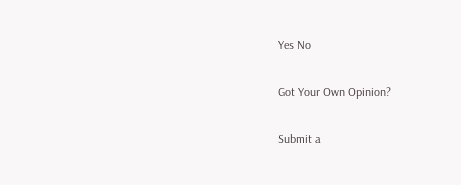Yes No

Got Your Own Opinion?

Submit a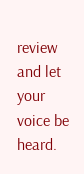review and let your voice be heard.